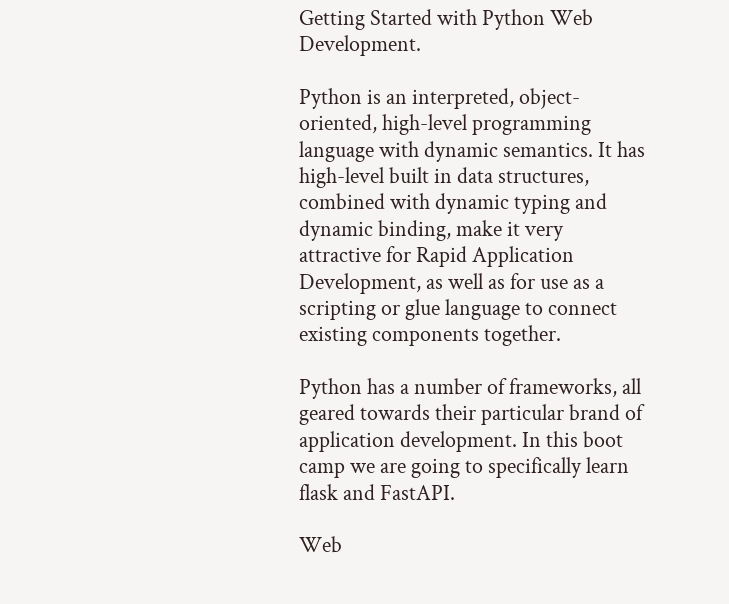Getting Started with Python Web Development.

Python is an interpreted, object-oriented, high-level programming language with dynamic semantics. It has high-level built in data structures, combined with dynamic typing and dynamic binding, make it very attractive for Rapid Application Development, as well as for use as a scripting or glue language to connect existing components together.

Python has a number of frameworks, all geared towards their particular brand of application development. In this boot camp we are going to specifically learn flask and FastAPI.

Web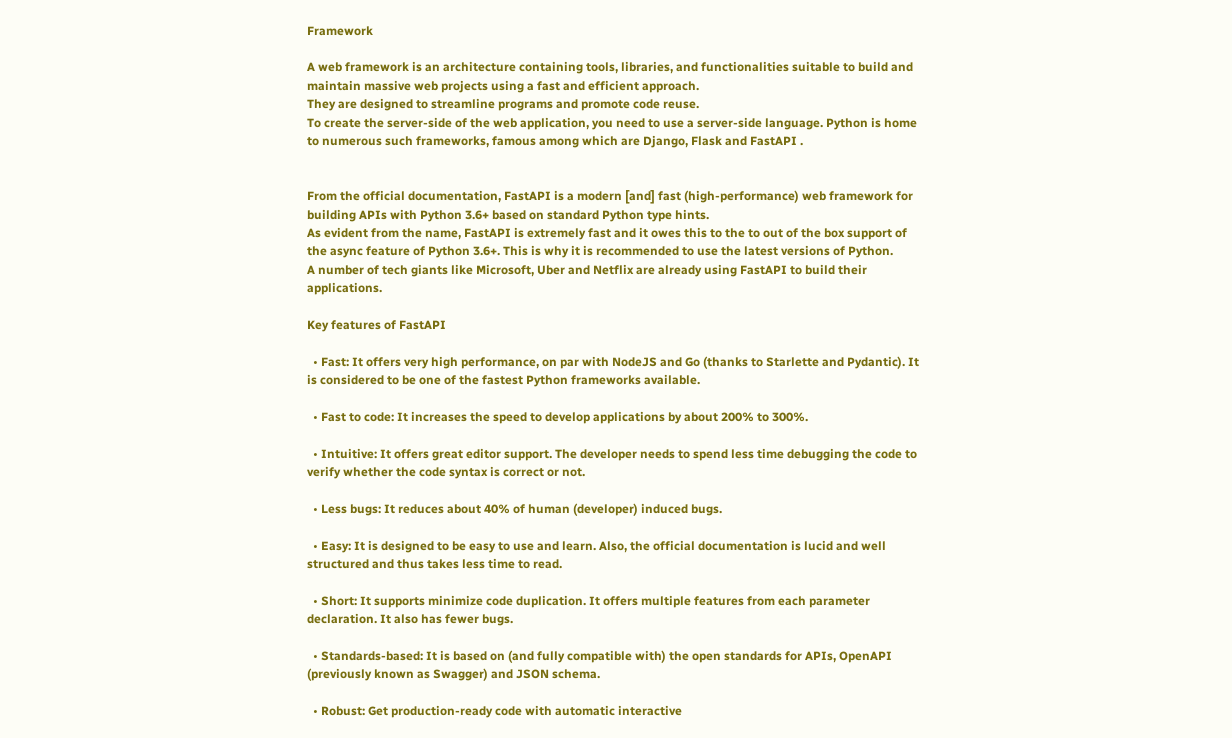Framework

A web framework is an architecture containing tools, libraries, and functionalities suitable to build and maintain massive web projects using a fast and efficient approach.
They are designed to streamline programs and promote code reuse.
To create the server-side of the web application, you need to use a server-side language. Python is home to numerous such frameworks, famous among which are Django, Flask and FastAPI .


From the official documentation, FastAPI is a modern [and] fast (high-performance) web framework for building APIs with Python 3.6+ based on standard Python type hints.
As evident from the name, FastAPI is extremely fast and it owes this to the to out of the box support of the async feature of Python 3.6+. This is why it is recommended to use the latest versions of Python.
A number of tech giants like Microsoft, Uber and Netflix are already using FastAPI to build their applications.

Key features of FastAPI

  • Fast: It offers very high performance, on par with NodeJS and Go (thanks to Starlette and Pydantic). It is considered to be one of the fastest Python frameworks available.

  • Fast to code: It increases the speed to develop applications by about 200% to 300%.

  • Intuitive: It offers great editor support. The developer needs to spend less time debugging the code to verify whether the code syntax is correct or not.

  • Less bugs: It reduces about 40% of human (developer) induced bugs.

  • Easy: It is designed to be easy to use and learn. Also, the official documentation is lucid and well structured and thus takes less time to read.

  • Short: It supports minimize code duplication. It offers multiple features from each parameter declaration. It also has fewer bugs.

  • Standards-based: It is based on (and fully compatible with) the open standards for APIs, OpenAPI (previously known as Swagger) and JSON schema.

  • Robust: Get production-ready code with automatic interactive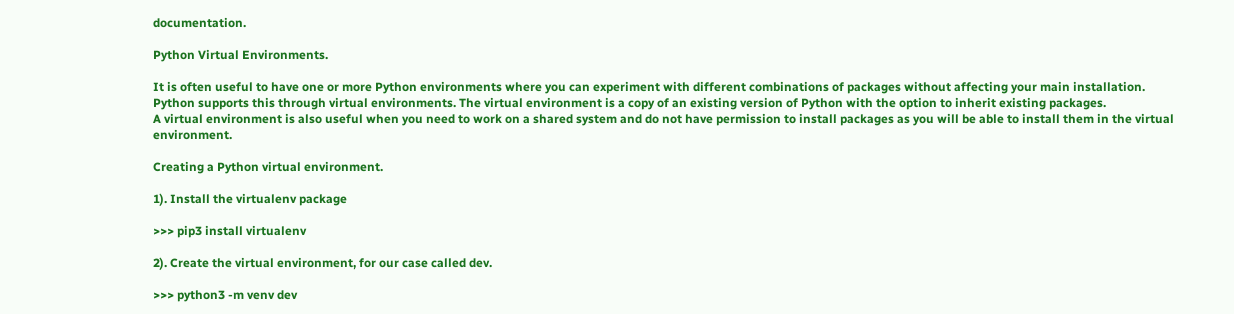documentation.

Python Virtual Environments.

It is often useful to have one or more Python environments where you can experiment with different combinations of packages without affecting your main installation.
Python supports this through virtual environments. The virtual environment is a copy of an existing version of Python with the option to inherit existing packages.
A virtual environment is also useful when you need to work on a shared system and do not have permission to install packages as you will be able to install them in the virtual environment.

Creating a Python virtual environment.

1). Install the virtualenv package

>>> pip3 install virtualenv

2). Create the virtual environment, for our case called dev.

>>> python3 -m venv dev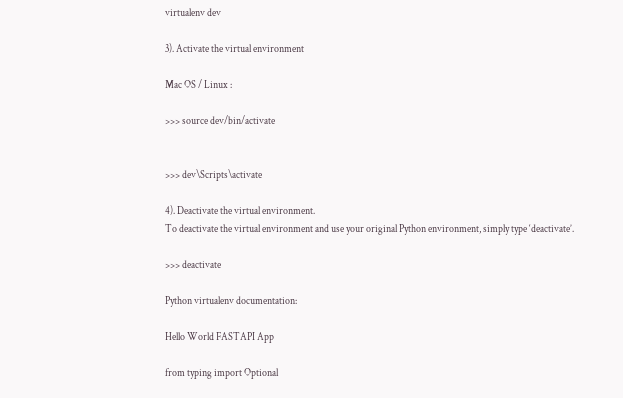virtualenv dev

3). Activate the virtual environment

Mac OS / Linux :

>>> source dev/bin/activate


>>> dev\Scripts\activate

4). Deactivate the virtual environment.
To deactivate the virtual environment and use your original Python environment, simply type ‘deactivate’.

>>> deactivate

Python virtualenv documentation:

Hello World FASTAPI App

from typing import Optional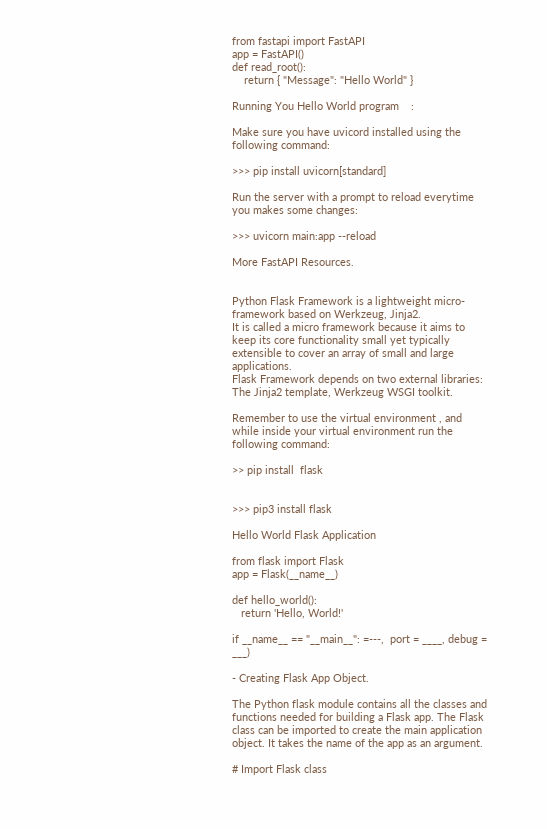from fastapi import FastAPI
app = FastAPI()
def read_root():
    return { "Message": "Hello World" }

Running You Hello World program    :

Make sure you have uvicord installed using the following command:

>>> pip install uvicorn[standard]

Run the server with a prompt to reload everytime you makes some changes:

>>> uvicorn main:app --reload

More FastAPI Resources.


Python Flask Framework is a lightweight micro-framework based on Werkzeug, Jinja2.
It is called a micro framework because it aims to keep its core functionality small yet typically extensible to cover an array of small and large applications.
Flask Framework depends on two external libraries: The Jinja2 template, Werkzeug WSGI toolkit.

Remember to use the virtual environment , and while inside your virtual environment run the following command:

>> pip install  flask


>>> pip3 install flask

Hello World Flask Application

from flask import Flask
app = Flask(__name__)

def hello_world():
   return 'Hello, World!'

if __name__ == "__main__": =---,  port = ____, debug = ___)

- Creating Flask App Object.

The Python flask module contains all the classes and functions needed for building a Flask app. The Flask class can be imported to create the main application object. It takes the name of the app as an argument.

# Import Flask class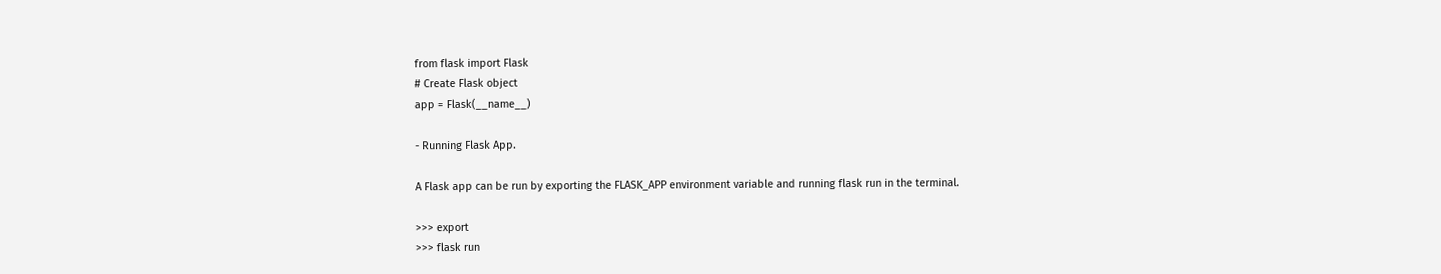from flask import Flask
# Create Flask object
app = Flask(__name__)

- Running Flask App.

A Flask app can be run by exporting the FLASK_APP environment variable and running flask run in the terminal.

>>> export
>>> flask run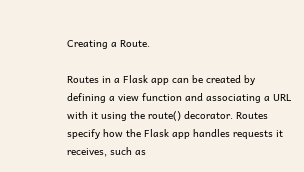Creating a Route.

Routes in a Flask app can be created by defining a view function and associating a URL with it using the route() decorator. Routes specify how the Flask app handles requests it receives, such as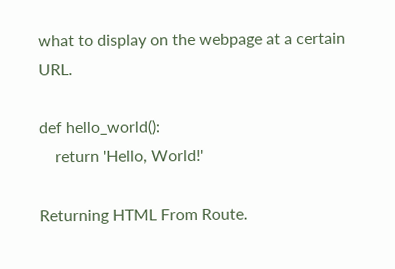what to display on the webpage at a certain URL.

def hello_world():
    return 'Hello, World!'

Returning HTML From Route.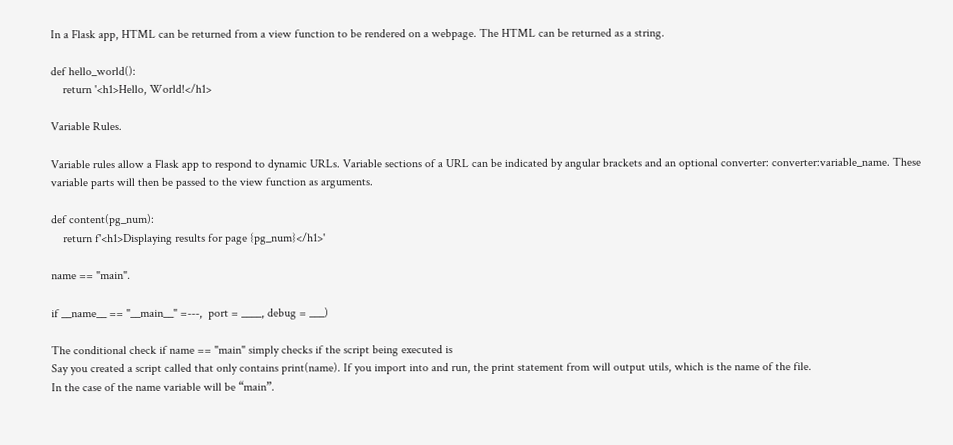In a Flask app, HTML can be returned from a view function to be rendered on a webpage. The HTML can be returned as a string.

def hello_world():
    return '<h1>Hello, World!</h1>

Variable Rules.

Variable rules allow a Flask app to respond to dynamic URLs. Variable sections of a URL can be indicated by angular brackets and an optional converter: converter:variable_name. These variable parts will then be passed to the view function as arguments.

def content(pg_num):
    return f'<h1>Displaying results for page {pg_num}</h1>'

name == "main".

if __name__ == "__main__" =---,  port = ____, debug = ___)

The conditional check if name == "main" simply checks if the script being executed is
Say you created a script called that only contains print(name). If you import into and run, the print statement from will output utils, which is the name of the file.
In the case of the name variable will be “main”.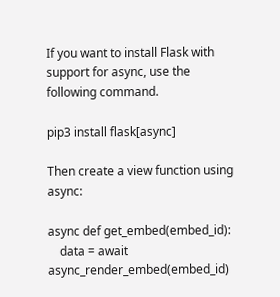If you want to install Flask with support for async, use the following command.

pip3 install flask[async]

Then create a view function using async:

async def get_embed(embed_id):
    data = await async_render_embed(embed_id)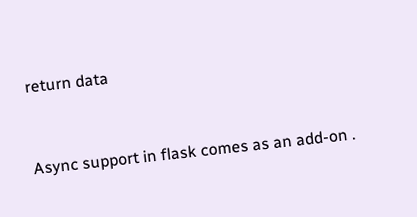return data


Async support in flask comes as an add-on .